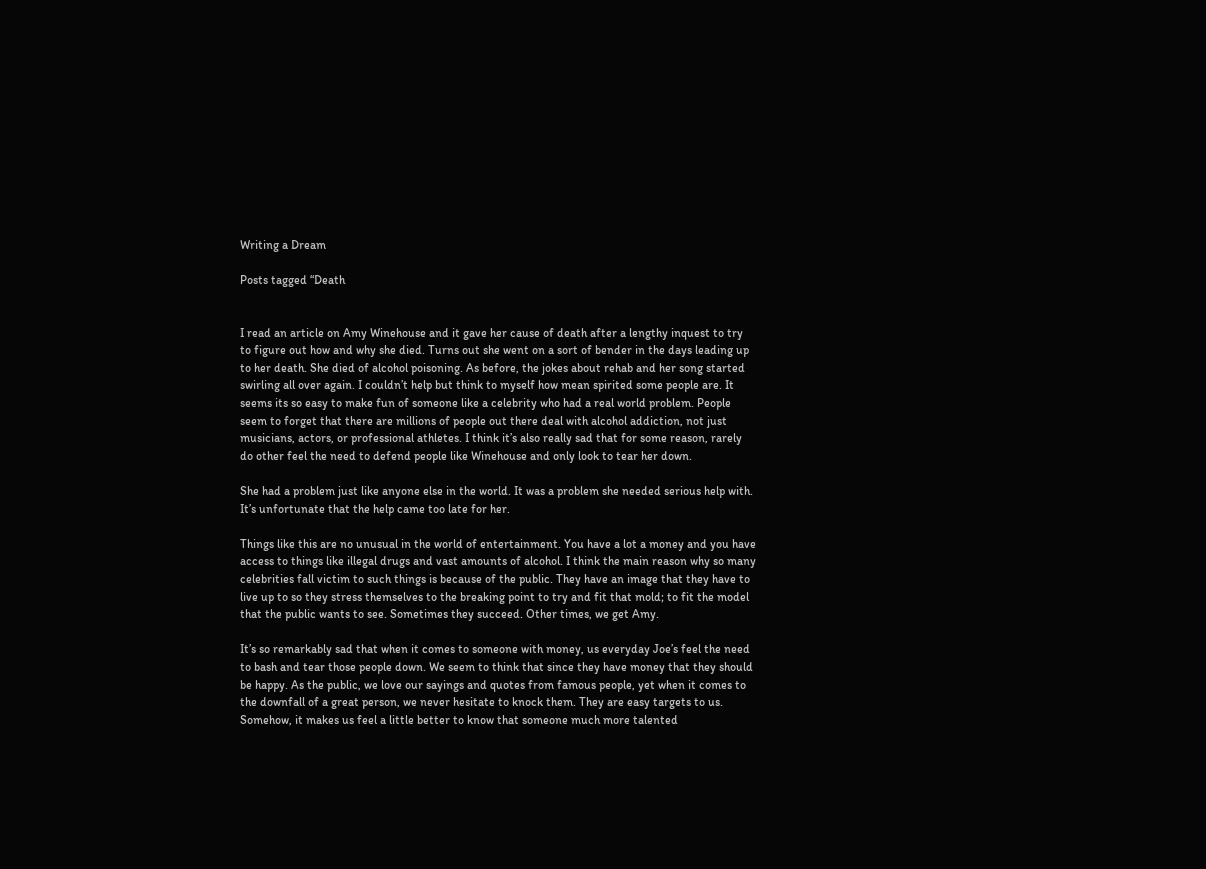Writing a Dream

Posts tagged “Death


I read an article on Amy Winehouse and it gave her cause of death after a lengthy inquest to try to figure out how and why she died. Turns out she went on a sort of bender in the days leading up to her death. She died of alcohol poisoning. As before, the jokes about rehab and her song started swirling all over again. I couldn’t help but think to myself how mean spirited some people are. It seems its so easy to make fun of someone like a celebrity who had a real world problem. People seem to forget that there are millions of people out there deal with alcohol addiction, not just musicians, actors, or professional athletes. I think it’s also really sad that for some reason, rarely do other feel the need to defend people like Winehouse and only look to tear her down.

She had a problem just like anyone else in the world. It was a problem she needed serious help with. It’s unfortunate that the help came too late for her.

Things like this are no unusual in the world of entertainment. You have a lot a money and you have access to things like illegal drugs and vast amounts of alcohol. I think the main reason why so many celebrities fall victim to such things is because of the public. They have an image that they have to live up to so they stress themselves to the breaking point to try and fit that mold; to fit the model that the public wants to see. Sometimes they succeed. Other times, we get Amy.

It’s so remarkably sad that when it comes to someone with money, us everyday Joe’s feel the need to bash and tear those people down. We seem to think that since they have money that they should be happy. As the public, we love our sayings and quotes from famous people, yet when it comes to the downfall of a great person, we never hesitate to knock them. They are easy targets to us. Somehow, it makes us feel a little better to know that someone much more talented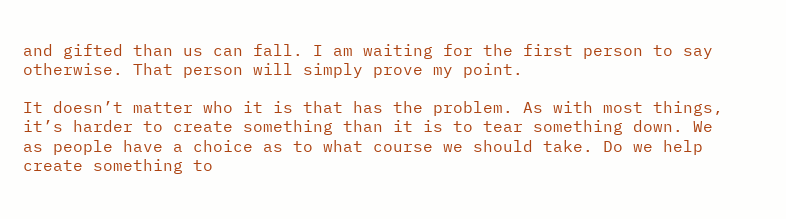and gifted than us can fall. I am waiting for the first person to say otherwise. That person will simply prove my point.

It doesn’t matter who it is that has the problem. As with most things, it’s harder to create something than it is to tear something down. We as people have a choice as to what course we should take. Do we help create something to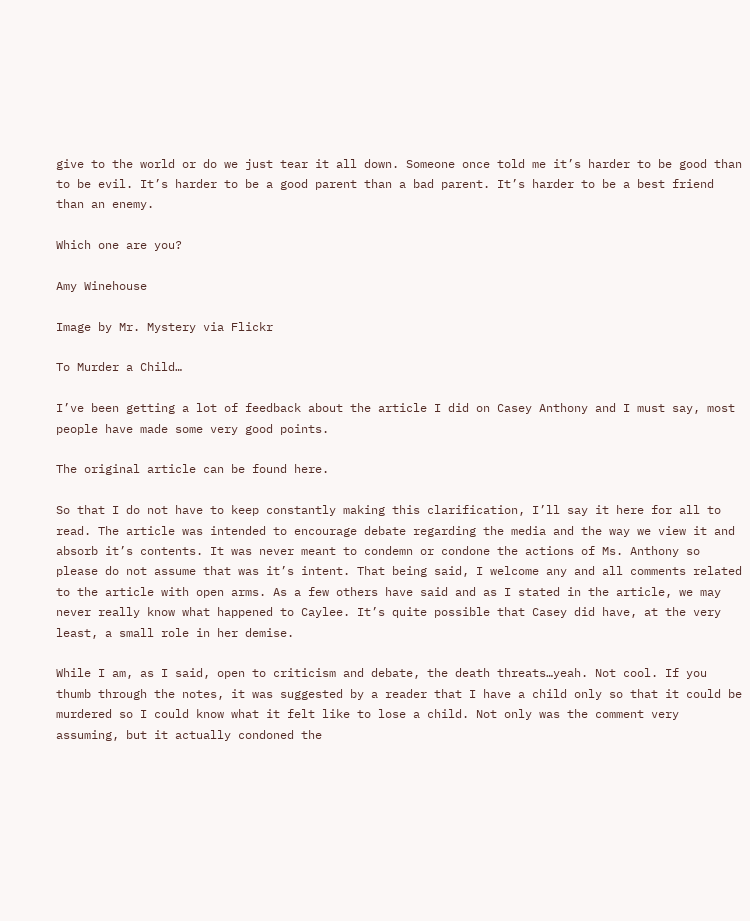give to the world or do we just tear it all down. Someone once told me it’s harder to be good than to be evil. It’s harder to be a good parent than a bad parent. It’s harder to be a best friend than an enemy.

Which one are you?

Amy Winehouse

Image by Mr. Mystery via Flickr

To Murder a Child…

I’ve been getting a lot of feedback about the article I did on Casey Anthony and I must say, most people have made some very good points.

The original article can be found here.

So that I do not have to keep constantly making this clarification, I’ll say it here for all to read. The article was intended to encourage debate regarding the media and the way we view it and absorb it’s contents. It was never meant to condemn or condone the actions of Ms. Anthony so please do not assume that was it’s intent. That being said, I welcome any and all comments related to the article with open arms. As a few others have said and as I stated in the article, we may never really know what happened to Caylee. It’s quite possible that Casey did have, at the very least, a small role in her demise.

While I am, as I said, open to criticism and debate, the death threats…yeah. Not cool. If you thumb through the notes, it was suggested by a reader that I have a child only so that it could be murdered so I could know what it felt like to lose a child. Not only was the comment very assuming, but it actually condoned the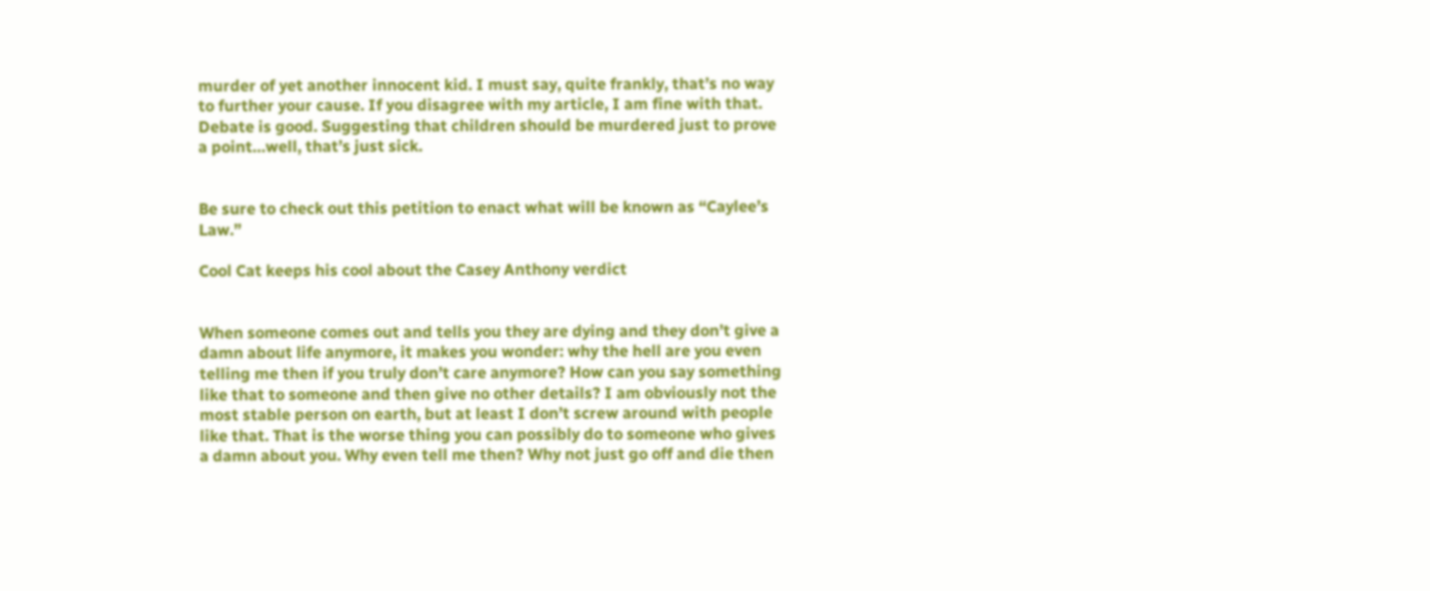murder of yet another innocent kid. I must say, quite frankly, that’s no way to further your cause. If you disagree with my article, I am fine with that. Debate is good. Suggesting that children should be murdered just to prove a point…well, that’s just sick.


Be sure to check out this petition to enact what will be known as “Caylee’s Law.”

Cool Cat keeps his cool about the Casey Anthony verdict


When someone comes out and tells you they are dying and they don’t give a damn about life anymore, it makes you wonder: why the hell are you even telling me then if you truly don’t care anymore? How can you say something like that to someone and then give no other details? I am obviously not the most stable person on earth, but at least I don’t screw around with people like that. That is the worse thing you can possibly do to someone who gives a damn about you. Why even tell me then? Why not just go off and die then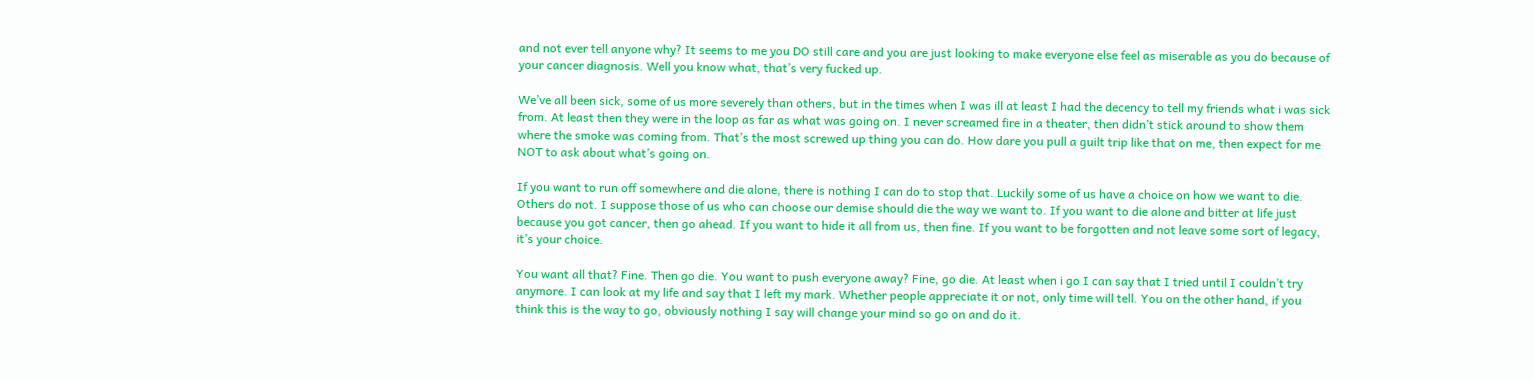and not ever tell anyone why? It seems to me you DO still care and you are just looking to make everyone else feel as miserable as you do because of your cancer diagnosis. Well you know what, that’s very fucked up.

We’ve all been sick, some of us more severely than others, but in the times when I was ill at least I had the decency to tell my friends what i was sick from. At least then they were in the loop as far as what was going on. I never screamed fire in a theater, then didn’t stick around to show them where the smoke was coming from. That’s the most screwed up thing you can do. How dare you pull a guilt trip like that on me, then expect for me NOT to ask about what’s going on.

If you want to run off somewhere and die alone, there is nothing I can do to stop that. Luckily some of us have a choice on how we want to die. Others do not. I suppose those of us who can choose our demise should die the way we want to. If you want to die alone and bitter at life just because you got cancer, then go ahead. If you want to hide it all from us, then fine. If you want to be forgotten and not leave some sort of legacy, it’s your choice.

You want all that? Fine. Then go die. You want to push everyone away? Fine, go die. At least when i go I can say that I tried until I couldn’t try anymore. I can look at my life and say that I left my mark. Whether people appreciate it or not, only time will tell. You on the other hand, if you think this is the way to go, obviously nothing I say will change your mind so go on and do it.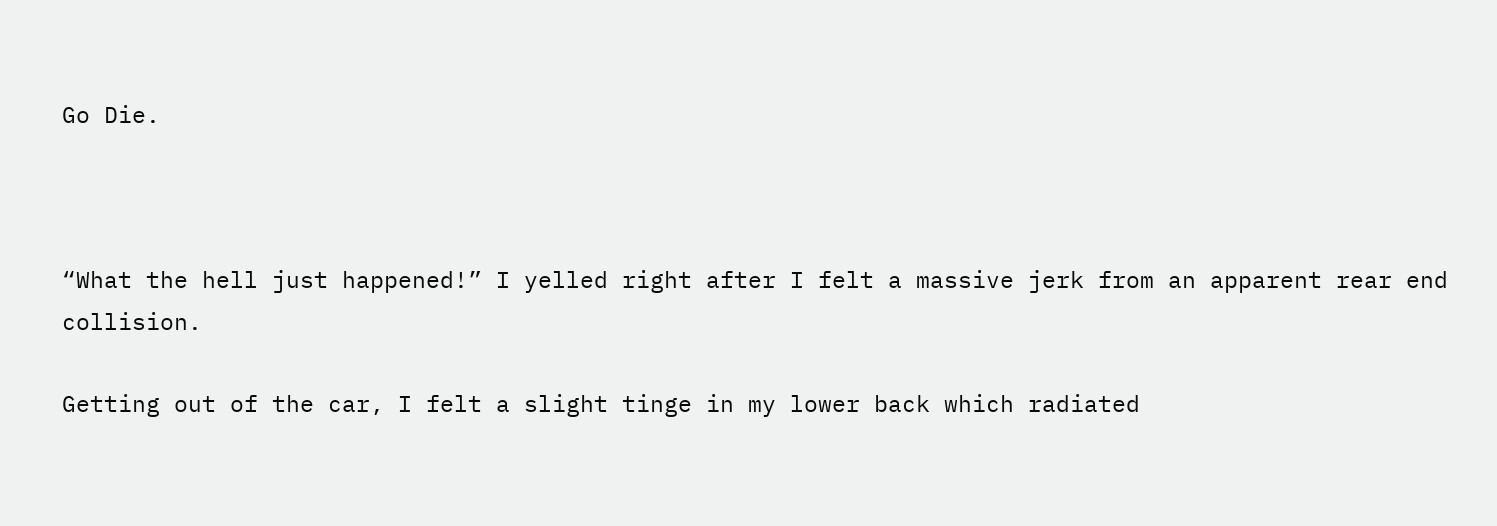Go Die.



“What the hell just happened!” I yelled right after I felt a massive jerk from an apparent rear end collision.

Getting out of the car, I felt a slight tinge in my lower back which radiated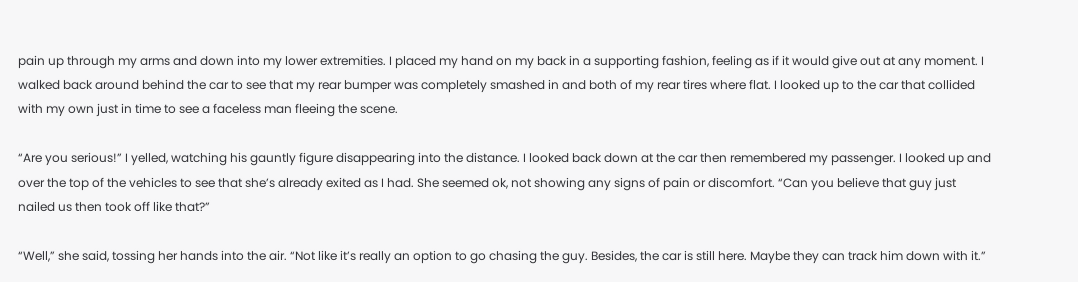pain up through my arms and down into my lower extremities. I placed my hand on my back in a supporting fashion, feeling as if it would give out at any moment. I walked back around behind the car to see that my rear bumper was completely smashed in and both of my rear tires where flat. I looked up to the car that collided with my own just in time to see a faceless man fleeing the scene.

“Are you serious!” I yelled, watching his gauntly figure disappearing into the distance. I looked back down at the car then remembered my passenger. I looked up and over the top of the vehicles to see that she’s already exited as I had. She seemed ok, not showing any signs of pain or discomfort. “Can you believe that guy just nailed us then took off like that?”

“Well,” she said, tossing her hands into the air. “Not like it’s really an option to go chasing the guy. Besides, the car is still here. Maybe they can track him down with it.”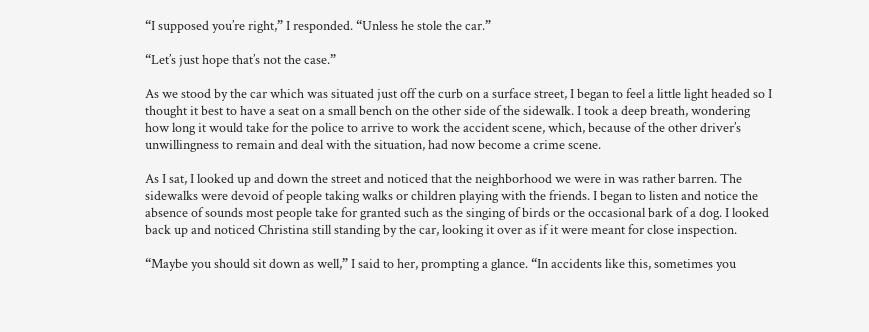“I supposed you’re right,” I responded. “Unless he stole the car.”

“Let’s just hope that’s not the case.”

As we stood by the car which was situated just off the curb on a surface street, I began to feel a little light headed so I thought it best to have a seat on a small bench on the other side of the sidewalk. I took a deep breath, wondering how long it would take for the police to arrive to work the accident scene, which, because of the other driver’s unwillingness to remain and deal with the situation, had now become a crime scene.

As I sat, I looked up and down the street and noticed that the neighborhood we were in was rather barren. The sidewalks were devoid of people taking walks or children playing with the friends. I began to listen and notice the absence of sounds most people take for granted such as the singing of birds or the occasional bark of a dog. I looked back up and noticed Christina still standing by the car, looking it over as if it were meant for close inspection.

“Maybe you should sit down as well,” I said to her, prompting a glance. “In accidents like this, sometimes you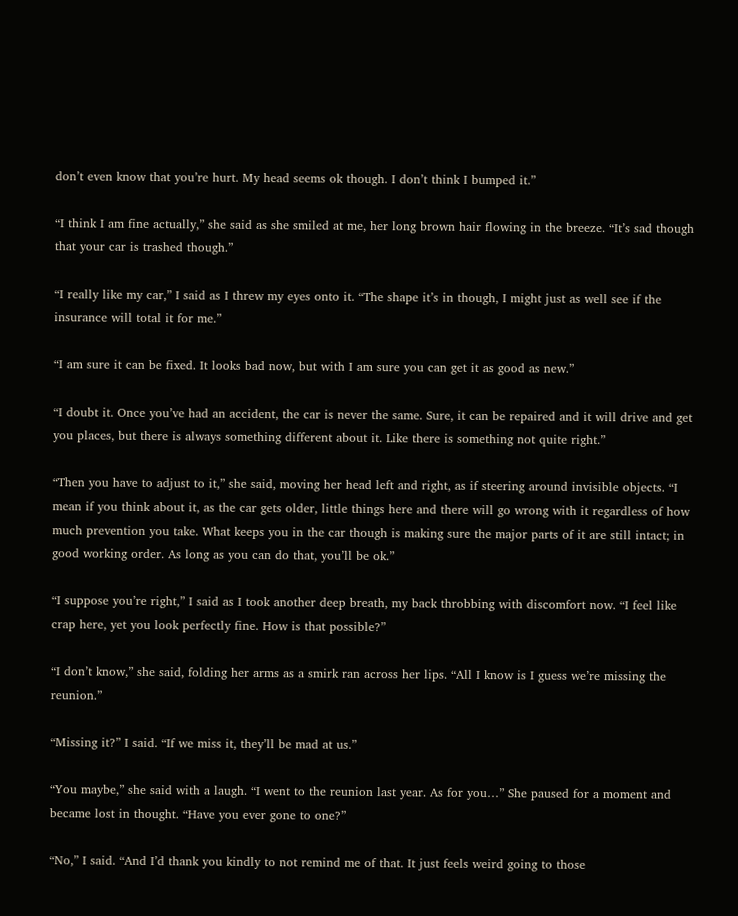don’t even know that you’re hurt. My head seems ok though. I don’t think I bumped it.”

“I think I am fine actually,” she said as she smiled at me, her long brown hair flowing in the breeze. “It’s sad though that your car is trashed though.”

“I really like my car,” I said as I threw my eyes onto it. “The shape it’s in though, I might just as well see if the insurance will total it for me.”

“I am sure it can be fixed. It looks bad now, but with I am sure you can get it as good as new.”

“I doubt it. Once you’ve had an accident, the car is never the same. Sure, it can be repaired and it will drive and get you places, but there is always something different about it. Like there is something not quite right.”

“Then you have to adjust to it,” she said, moving her head left and right, as if steering around invisible objects. “I mean if you think about it, as the car gets older, little things here and there will go wrong with it regardless of how much prevention you take. What keeps you in the car though is making sure the major parts of it are still intact; in good working order. As long as you can do that, you’ll be ok.”

“I suppose you’re right,” I said as I took another deep breath, my back throbbing with discomfort now. “I feel like crap here, yet you look perfectly fine. How is that possible?”

“I don’t know,” she said, folding her arms as a smirk ran across her lips. “All I know is I guess we’re missing the reunion.”

“Missing it?” I said. “If we miss it, they’ll be mad at us.”

“You maybe,” she said with a laugh. “I went to the reunion last year. As for you…” She paused for a moment and became lost in thought. “Have you ever gone to one?”

“No,” I said. “And I’d thank you kindly to not remind me of that. It just feels weird going to those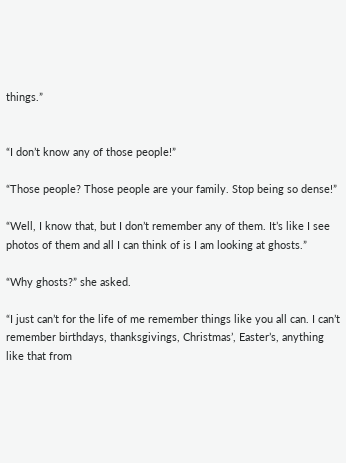things.”


“I don’t know any of those people!”

“Those people? Those people are your family. Stop being so dense!”

“Well, I know that, but I don’t remember any of them. It’s like I see photos of them and all I can think of is I am looking at ghosts.”

“Why ghosts?” she asked.

“I just can’t for the life of me remember things like you all can. I can’t remember birthdays, thanksgivings, Christmas’, Easter’s, anything like that from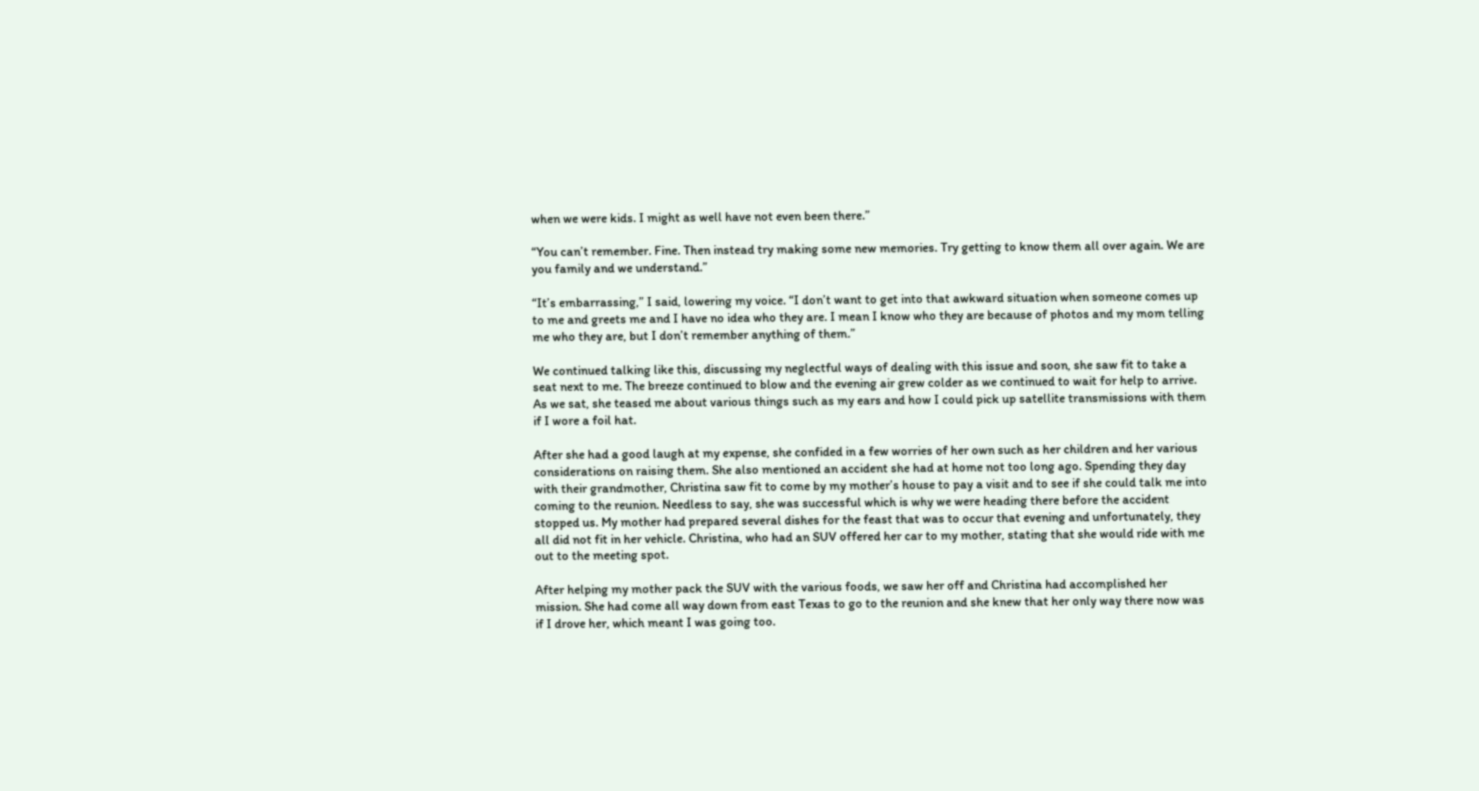when we were kids. I might as well have not even been there.”

“You can’t remember. Fine. Then instead try making some new memories. Try getting to know them all over again. We are you family and we understand.”

“It’s embarrassing,” I said, lowering my voice. “I don’t want to get into that awkward situation when someone comes up to me and greets me and I have no idea who they are. I mean I know who they are because of photos and my mom telling me who they are, but I don’t remember anything of them.”

We continued talking like this, discussing my neglectful ways of dealing with this issue and soon, she saw fit to take a seat next to me. The breeze continued to blow and the evening air grew colder as we continued to wait for help to arrive. As we sat, she teased me about various things such as my ears and how I could pick up satellite transmissions with them if I wore a foil hat.

After she had a good laugh at my expense, she confided in a few worries of her own such as her children and her various considerations on raising them. She also mentioned an accident she had at home not too long ago. Spending they day with their grandmother, Christina saw fit to come by my mother’s house to pay a visit and to see if she could talk me into coming to the reunion. Needless to say, she was successful which is why we were heading there before the accident stopped us. My mother had prepared several dishes for the feast that was to occur that evening and unfortunately, they all did not fit in her vehicle. Christina, who had an SUV offered her car to my mother, stating that she would ride with me out to the meeting spot.

After helping my mother pack the SUV with the various foods, we saw her off and Christina had accomplished her mission. She had come all way down from east Texas to go to the reunion and she knew that her only way there now was if I drove her, which meant I was going too.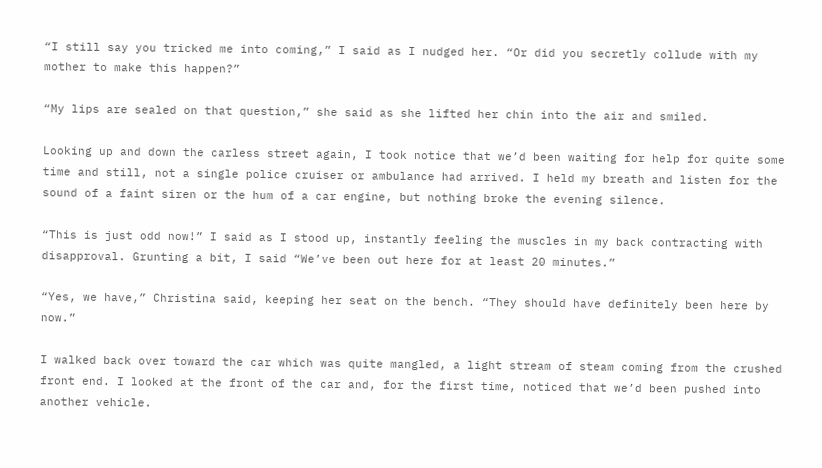“I still say you tricked me into coming,” I said as I nudged her. “Or did you secretly collude with my mother to make this happen?”

“My lips are sealed on that question,” she said as she lifted her chin into the air and smiled.

Looking up and down the carless street again, I took notice that we’d been waiting for help for quite some time and still, not a single police cruiser or ambulance had arrived. I held my breath and listen for the sound of a faint siren or the hum of a car engine, but nothing broke the evening silence.

“This is just odd now!” I said as I stood up, instantly feeling the muscles in my back contracting with disapproval. Grunting a bit, I said “We’ve been out here for at least 20 minutes.”

“Yes, we have,” Christina said, keeping her seat on the bench. “They should have definitely been here by now.”

I walked back over toward the car which was quite mangled, a light stream of steam coming from the crushed front end. I looked at the front of the car and, for the first time, noticed that we’d been pushed into another vehicle.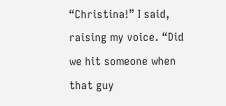“Christina!” I said, raising my voice. “Did we hit someone when that guy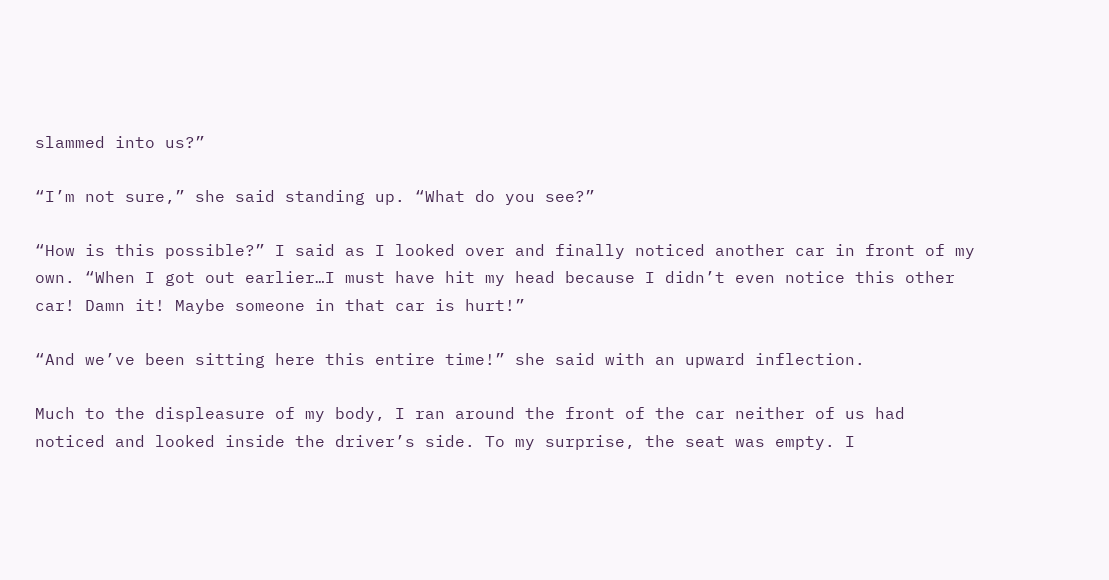slammed into us?”

“I’m not sure,” she said standing up. “What do you see?”

“How is this possible?” I said as I looked over and finally noticed another car in front of my own. “When I got out earlier…I must have hit my head because I didn’t even notice this other car! Damn it! Maybe someone in that car is hurt!”

“And we’ve been sitting here this entire time!” she said with an upward inflection.

Much to the displeasure of my body, I ran around the front of the car neither of us had noticed and looked inside the driver’s side. To my surprise, the seat was empty. I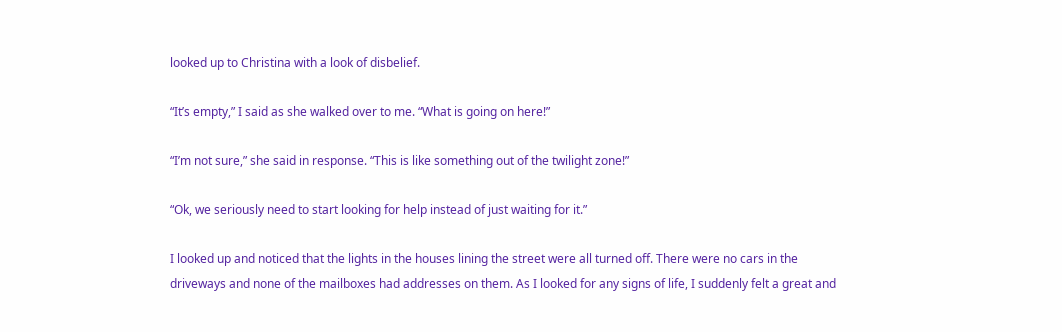looked up to Christina with a look of disbelief.

“It’s empty,” I said as she walked over to me. “What is going on here!”

“I’m not sure,” she said in response. “This is like something out of the twilight zone!”

“Ok, we seriously need to start looking for help instead of just waiting for it.”

I looked up and noticed that the lights in the houses lining the street were all turned off. There were no cars in the driveways and none of the mailboxes had addresses on them. As I looked for any signs of life, I suddenly felt a great and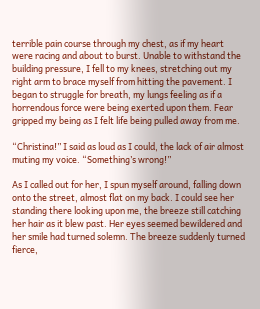terrible pain course through my chest, as if my heart were racing and about to burst. Unable to withstand the building pressure, I fell to my knees, stretching out my right arm to brace myself from hitting the pavement. I began to struggle for breath, my lungs feeling as if a horrendous force were being exerted upon them. Fear gripped my being as I felt life being pulled away from me.

“Christina!” I said as loud as I could, the lack of air almost muting my voice. “Something’s wrong!”

As I called out for her, I spun myself around, falling down onto the street, almost flat on my back. I could see her standing there looking upon me, the breeze still catching her hair as it blew past. Her eyes seemed bewildered and her smile had turned solemn. The breeze suddenly turned fierce,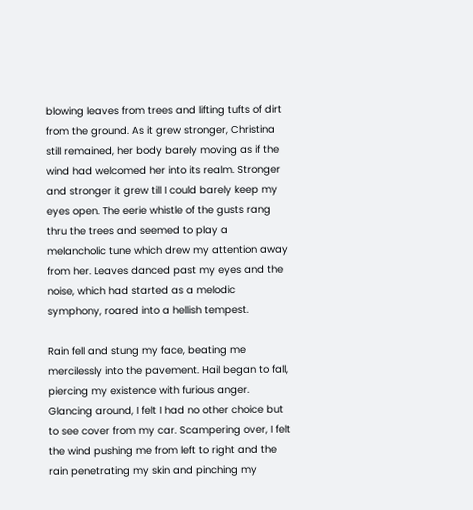blowing leaves from trees and lifting tufts of dirt from the ground. As it grew stronger, Christina still remained, her body barely moving as if the wind had welcomed her into its realm. Stronger and stronger it grew till I could barely keep my eyes open. The eerie whistle of the gusts rang thru the trees and seemed to play a melancholic tune which drew my attention away from her. Leaves danced past my eyes and the noise, which had started as a melodic symphony, roared into a hellish tempest.

Rain fell and stung my face, beating me mercilessly into the pavement. Hail began to fall, piercing my existence with furious anger. Glancing around, I felt I had no other choice but to see cover from my car. Scampering over, I felt the wind pushing me from left to right and the rain penetrating my skin and pinching my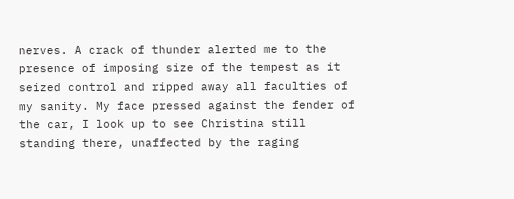nerves. A crack of thunder alerted me to the presence of imposing size of the tempest as it seized control and ripped away all faculties of my sanity. My face pressed against the fender of the car, I look up to see Christina still standing there, unaffected by the raging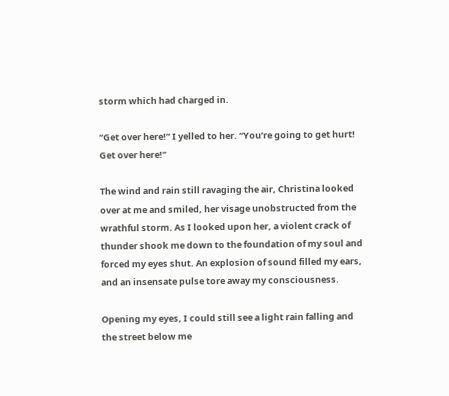storm which had charged in.

“Get over here!” I yelled to her. “You’re going to get hurt! Get over here!”

The wind and rain still ravaging the air, Christina looked over at me and smiled, her visage unobstructed from the wrathful storm. As I looked upon her, a violent crack of thunder shook me down to the foundation of my soul and forced my eyes shut. An explosion of sound filled my ears, and an insensate pulse tore away my consciousness.

Opening my eyes, I could still see a light rain falling and the street below me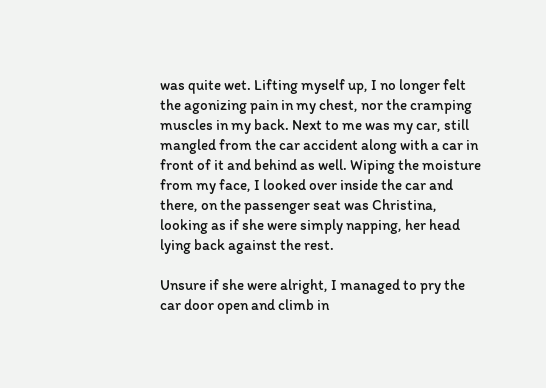was quite wet. Lifting myself up, I no longer felt the agonizing pain in my chest, nor the cramping muscles in my back. Next to me was my car, still mangled from the car accident along with a car in front of it and behind as well. Wiping the moisture from my face, I looked over inside the car and there, on the passenger seat was Christina, looking as if she were simply napping, her head lying back against the rest.

Unsure if she were alright, I managed to pry the car door open and climb in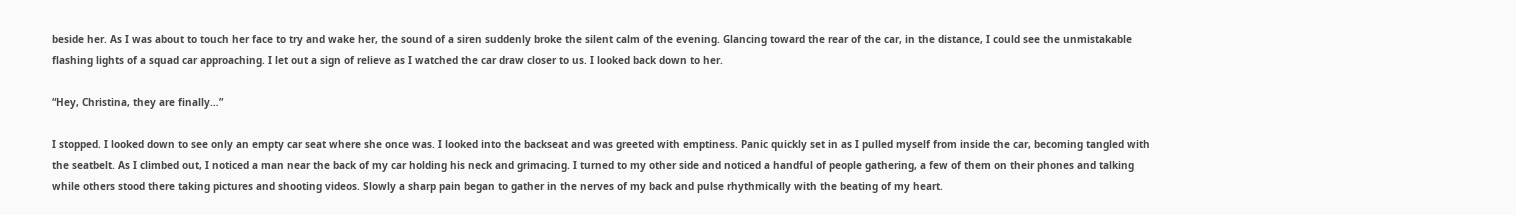beside her. As I was about to touch her face to try and wake her, the sound of a siren suddenly broke the silent calm of the evening. Glancing toward the rear of the car, in the distance, I could see the unmistakable flashing lights of a squad car approaching. I let out a sign of relieve as I watched the car draw closer to us. I looked back down to her.

“Hey, Christina, they are finally…”

I stopped. I looked down to see only an empty car seat where she once was. I looked into the backseat and was greeted with emptiness. Panic quickly set in as I pulled myself from inside the car, becoming tangled with the seatbelt. As I climbed out, I noticed a man near the back of my car holding his neck and grimacing. I turned to my other side and noticed a handful of people gathering, a few of them on their phones and talking while others stood there taking pictures and shooting videos. Slowly a sharp pain began to gather in the nerves of my back and pulse rhythmically with the beating of my heart.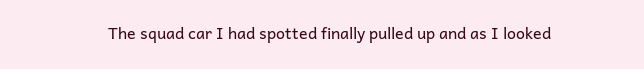The squad car I had spotted finally pulled up and as I looked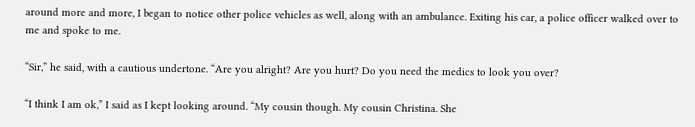around more and more, I began to notice other police vehicles as well, along with an ambulance. Exiting his car, a police officer walked over to me and spoke to me.

“Sir,” he said, with a cautious undertone. “Are you alright? Are you hurt? Do you need the medics to look you over?

“I think I am ok,” I said as I kept looking around. “My cousin though. My cousin Christina. She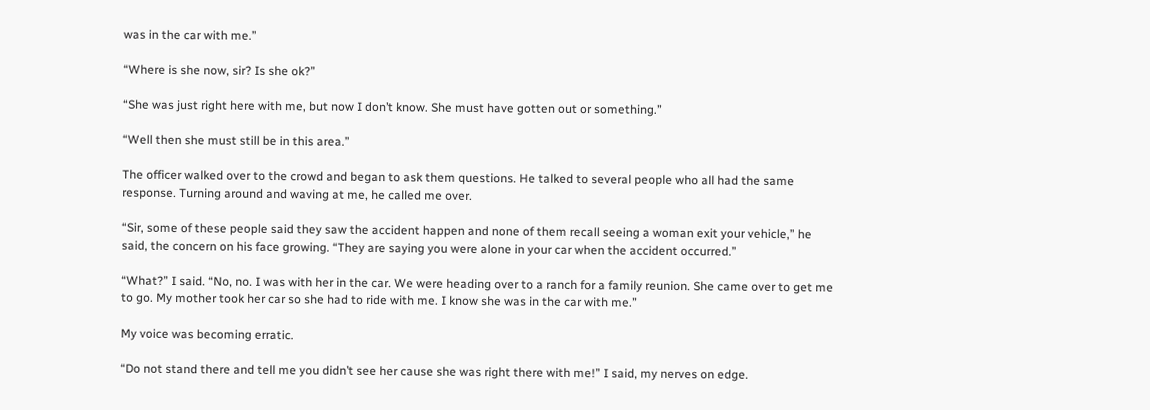was in the car with me.”

“Where is she now, sir? Is she ok?”

“She was just right here with me, but now I don’t know. She must have gotten out or something.”

“Well then she must still be in this area.”

The officer walked over to the crowd and began to ask them questions. He talked to several people who all had the same response. Turning around and waving at me, he called me over.

“Sir, some of these people said they saw the accident happen and none of them recall seeing a woman exit your vehicle,” he said, the concern on his face growing. “They are saying you were alone in your car when the accident occurred.”

“What?” I said. “No, no. I was with her in the car. We were heading over to a ranch for a family reunion. She came over to get me to go. My mother took her car so she had to ride with me. I know she was in the car with me.”

My voice was becoming erratic.

“Do not stand there and tell me you didn’t see her cause she was right there with me!” I said, my nerves on edge.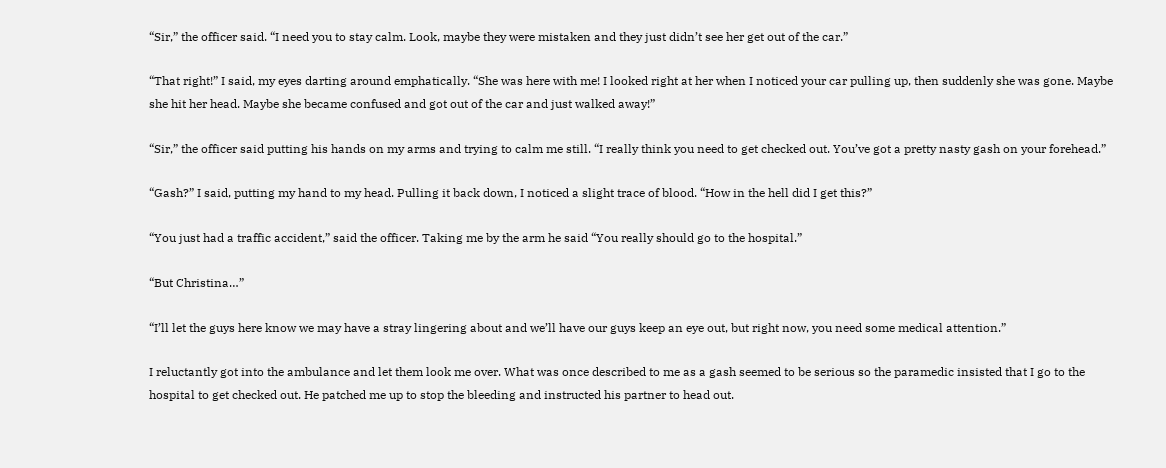“Sir,” the officer said. “I need you to stay calm. Look, maybe they were mistaken and they just didn’t see her get out of the car.”

“That right!” I said, my eyes darting around emphatically. “She was here with me! I looked right at her when I noticed your car pulling up, then suddenly she was gone. Maybe she hit her head. Maybe she became confused and got out of the car and just walked away!”

“Sir,” the officer said putting his hands on my arms and trying to calm me still. “I really think you need to get checked out. You’ve got a pretty nasty gash on your forehead.”

“Gash?” I said, putting my hand to my head. Pulling it back down, I noticed a slight trace of blood. “How in the hell did I get this?”

“You just had a traffic accident,” said the officer. Taking me by the arm he said “You really should go to the hospital.”

“But Christina…”

“I’ll let the guys here know we may have a stray lingering about and we’ll have our guys keep an eye out, but right now, you need some medical attention.”

I reluctantly got into the ambulance and let them look me over. What was once described to me as a gash seemed to be serious so the paramedic insisted that I go to the hospital to get checked out. He patched me up to stop the bleeding and instructed his partner to head out.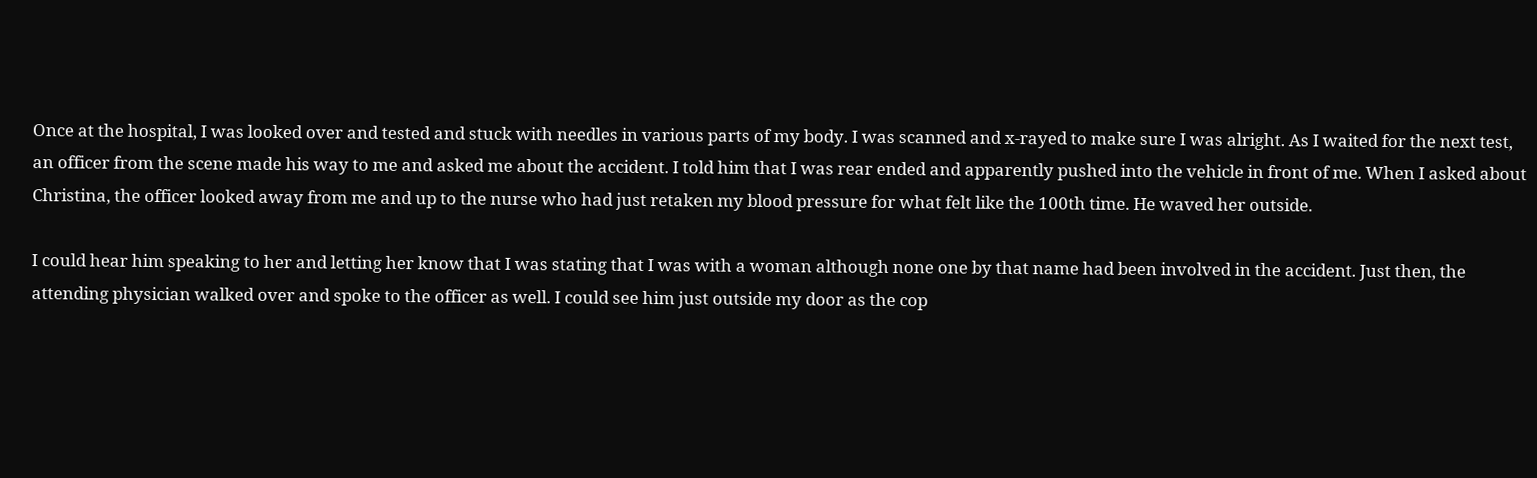Once at the hospital, I was looked over and tested and stuck with needles in various parts of my body. I was scanned and x-rayed to make sure I was alright. As I waited for the next test, an officer from the scene made his way to me and asked me about the accident. I told him that I was rear ended and apparently pushed into the vehicle in front of me. When I asked about Christina, the officer looked away from me and up to the nurse who had just retaken my blood pressure for what felt like the 100th time. He waved her outside.

I could hear him speaking to her and letting her know that I was stating that I was with a woman although none one by that name had been involved in the accident. Just then, the attending physician walked over and spoke to the officer as well. I could see him just outside my door as the cop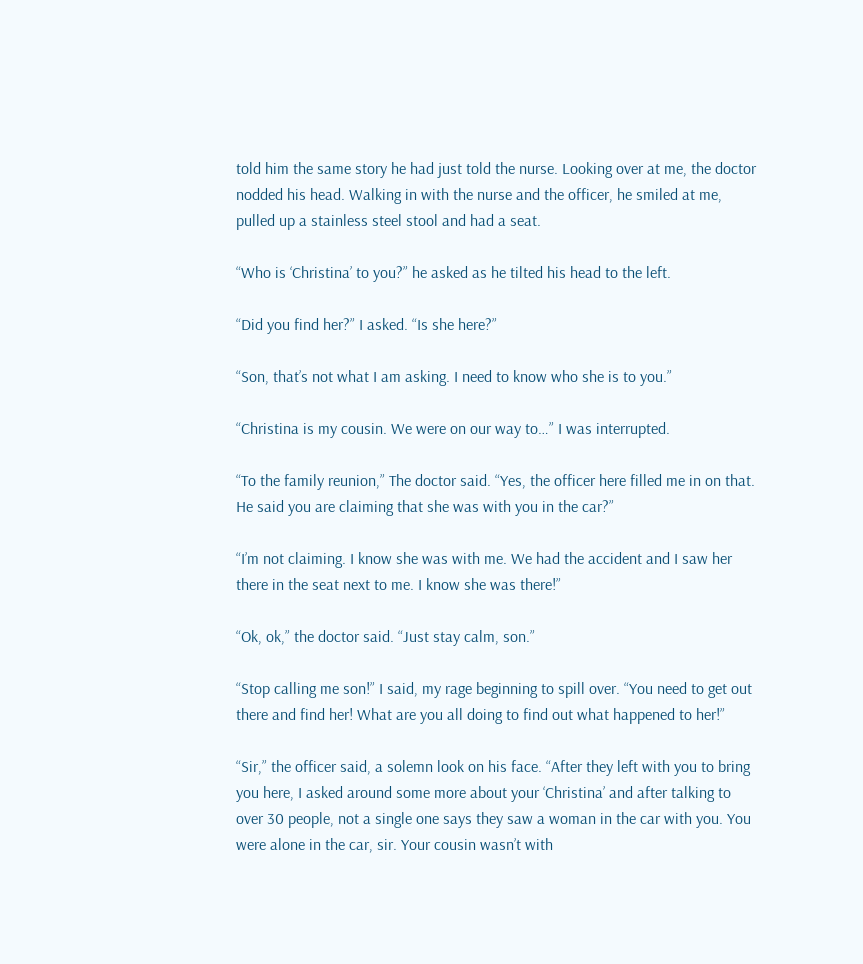told him the same story he had just told the nurse. Looking over at me, the doctor nodded his head. Walking in with the nurse and the officer, he smiled at me, pulled up a stainless steel stool and had a seat.

“Who is ‘Christina’ to you?” he asked as he tilted his head to the left.

“Did you find her?” I asked. “Is she here?”

“Son, that’s not what I am asking. I need to know who she is to you.”

“Christina is my cousin. We were on our way to…” I was interrupted.

“To the family reunion,” The doctor said. “Yes, the officer here filled me in on that. He said you are claiming that she was with you in the car?”

“I’m not claiming. I know she was with me. We had the accident and I saw her there in the seat next to me. I know she was there!”

“Ok, ok,” the doctor said. “Just stay calm, son.”

“Stop calling me son!” I said, my rage beginning to spill over. “You need to get out there and find her! What are you all doing to find out what happened to her!”

“Sir,” the officer said, a solemn look on his face. “After they left with you to bring you here, I asked around some more about your ‘Christina’ and after talking to over 30 people, not a single one says they saw a woman in the car with you. You were alone in the car, sir. Your cousin wasn’t with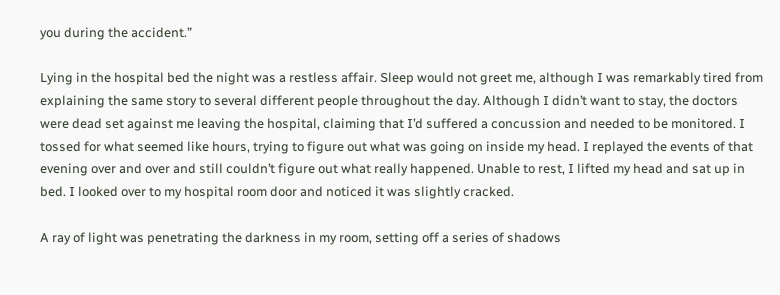you during the accident.”

Lying in the hospital bed the night was a restless affair. Sleep would not greet me, although I was remarkably tired from explaining the same story to several different people throughout the day. Although I didn’t want to stay, the doctors were dead set against me leaving the hospital, claiming that I’d suffered a concussion and needed to be monitored. I tossed for what seemed like hours, trying to figure out what was going on inside my head. I replayed the events of that evening over and over and still couldn’t figure out what really happened. Unable to rest, I lifted my head and sat up in bed. I looked over to my hospital room door and noticed it was slightly cracked.

A ray of light was penetrating the darkness in my room, setting off a series of shadows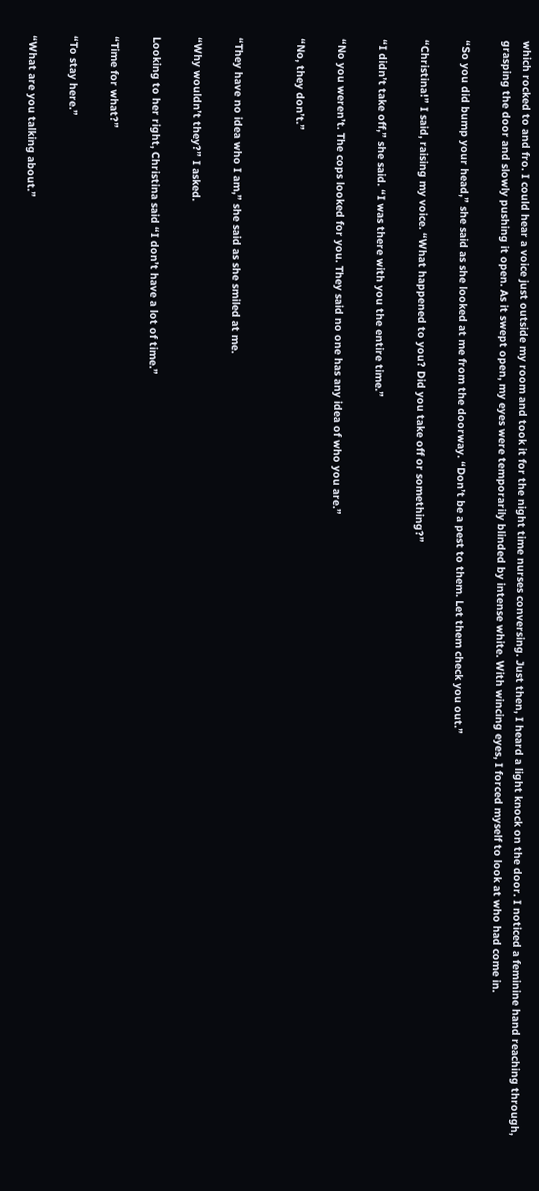which rocked to and fro. I could hear a voice just outside my room and took it for the night time nurses conversing. Just then, I heard a light knock on the door. I noticed a feminine hand reaching through, grasping the door and slowly pushing it open. As it swept open, my eyes were temporarily blinded by intense white. With wincing eyes, I forced myself to look at who had come in.

“So you did bump your head,” she said as she looked at me from the doorway. “Don’t be a pest to them. Let them check you out.”

“Christina!” I said, raising my voice. “What happened to you? Did you take off or something?”

“I didn’t take off,” she said. “I was there with you the entire time.”

“No you weren’t. The cops looked for you. They said no one has any idea of who you are.”

“No, they don’t.”


“They have no idea who I am,” she said as she smiled at me.

“Why wouldn’t they?” I asked.

Looking to her right, Christina said “I don’t have a lot of time.”

“Time for what?”

“To stay here.”

“What are you talking about.”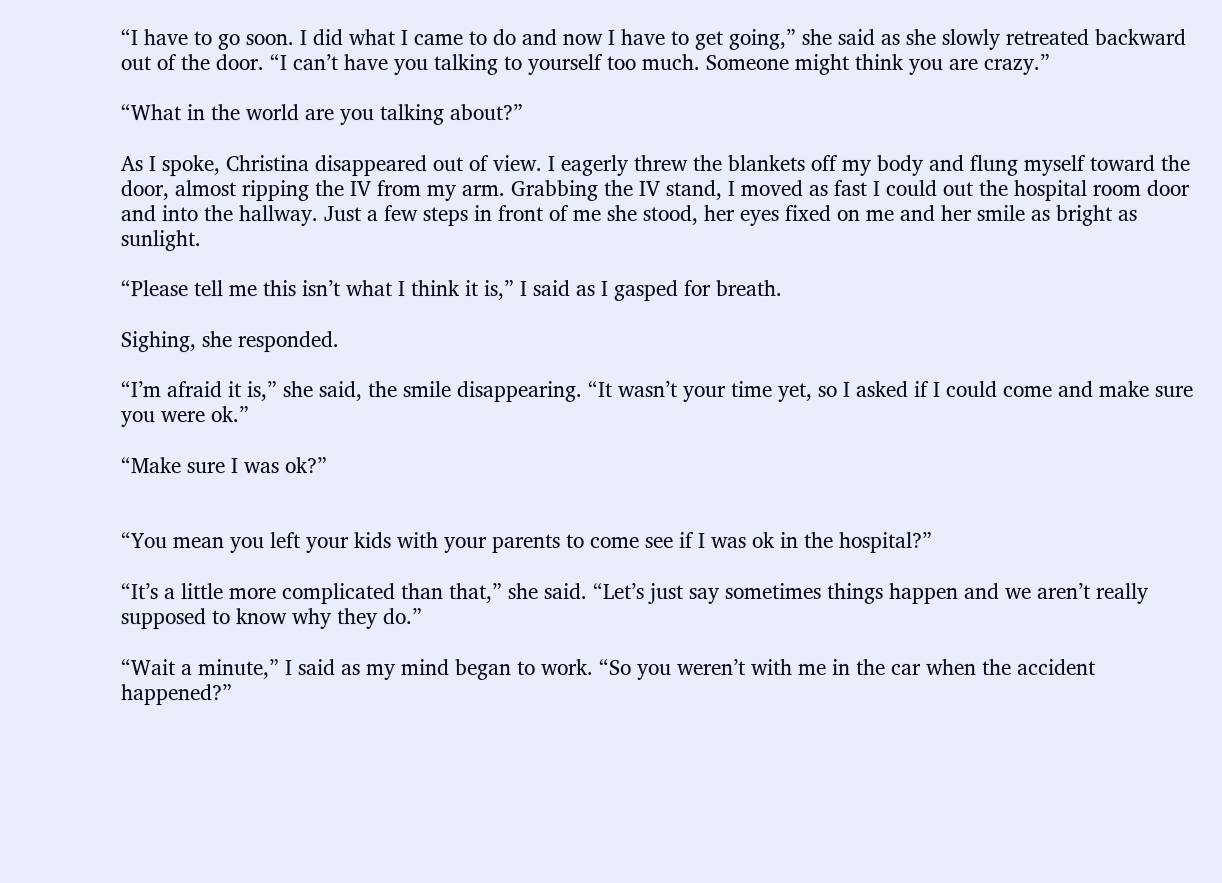“I have to go soon. I did what I came to do and now I have to get going,” she said as she slowly retreated backward out of the door. “I can’t have you talking to yourself too much. Someone might think you are crazy.”

“What in the world are you talking about?”

As I spoke, Christina disappeared out of view. I eagerly threw the blankets off my body and flung myself toward the door, almost ripping the IV from my arm. Grabbing the IV stand, I moved as fast I could out the hospital room door and into the hallway. Just a few steps in front of me she stood, her eyes fixed on me and her smile as bright as sunlight.

“Please tell me this isn’t what I think it is,” I said as I gasped for breath.

Sighing, she responded.

“I’m afraid it is,” she said, the smile disappearing. “It wasn’t your time yet, so I asked if I could come and make sure you were ok.”

“Make sure I was ok?”


“You mean you left your kids with your parents to come see if I was ok in the hospital?”

“It’s a little more complicated than that,” she said. “Let’s just say sometimes things happen and we aren’t really supposed to know why they do.”

“Wait a minute,” I said as my mind began to work. “So you weren’t with me in the car when the accident happened?”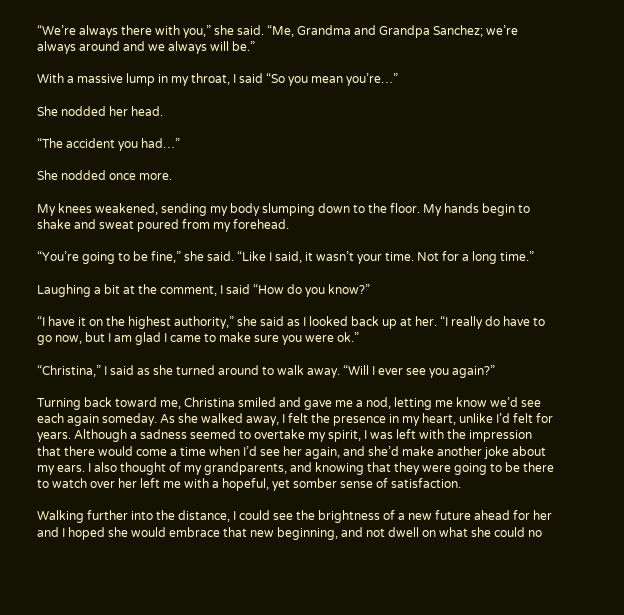“We’re always there with you,” she said. “Me, Grandma and Grandpa Sanchez; we’re always around and we always will be.”

With a massive lump in my throat, I said “So you mean you’re…”

She nodded her head.

“The accident you had…”

She nodded once more.

My knees weakened, sending my body slumping down to the floor. My hands begin to shake and sweat poured from my forehead.

“You’re going to be fine,” she said. “Like I said, it wasn’t your time. Not for a long time.”

Laughing a bit at the comment, I said “How do you know?”

“I have it on the highest authority,” she said as I looked back up at her. “I really do have to go now, but I am glad I came to make sure you were ok.”

“Christina,” I said as she turned around to walk away. “Will I ever see you again?”

Turning back toward me, Christina smiled and gave me a nod, letting me know we’d see each again someday. As she walked away, I felt the presence in my heart, unlike I’d felt for years. Although a sadness seemed to overtake my spirit, I was left with the impression that there would come a time when I’d see her again, and she’d make another joke about my ears. I also thought of my grandparents, and knowing that they were going to be there to watch over her left me with a hopeful, yet somber sense of satisfaction.

Walking further into the distance, I could see the brightness of a new future ahead for her and I hoped she would embrace that new beginning, and not dwell on what she could no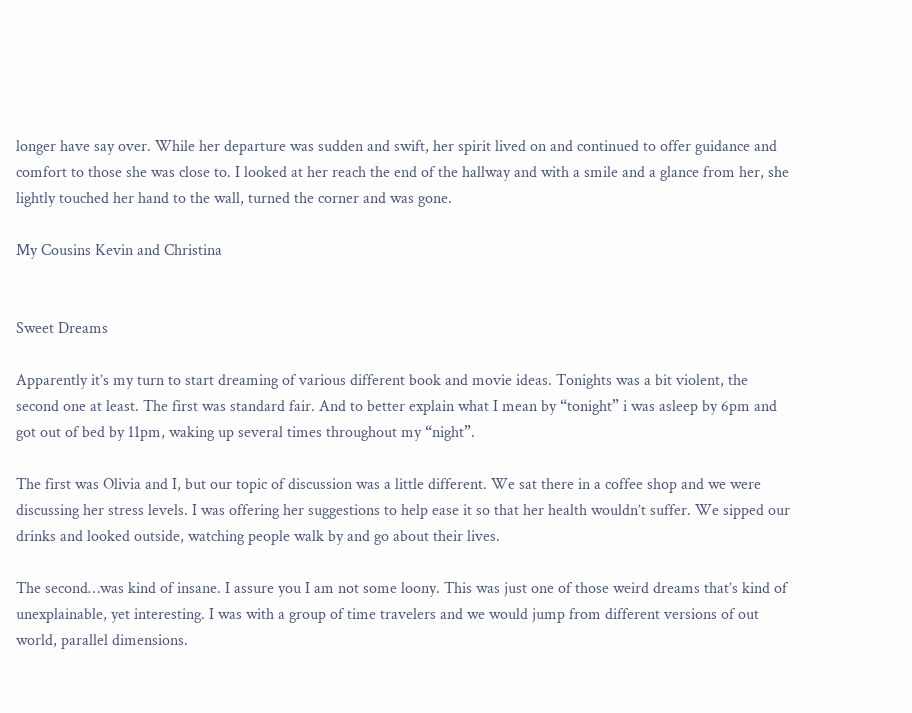longer have say over. While her departure was sudden and swift, her spirit lived on and continued to offer guidance and comfort to those she was close to. I looked at her reach the end of the hallway and with a smile and a glance from her, she lightly touched her hand to the wall, turned the corner and was gone.

My Cousins Kevin and Christina


Sweet Dreams

Apparently it’s my turn to start dreaming of various different book and movie ideas. Tonights was a bit violent, the second one at least. The first was standard fair. And to better explain what I mean by “tonight” i was asleep by 6pm and got out of bed by 11pm, waking up several times throughout my “night”.

The first was Olivia and I, but our topic of discussion was a little different. We sat there in a coffee shop and we were discussing her stress levels. I was offering her suggestions to help ease it so that her health wouldn’t suffer. We sipped our drinks and looked outside, watching people walk by and go about their lives.

The second…was kind of insane. I assure you I am not some loony. This was just one of those weird dreams that’s kind of unexplainable, yet interesting. I was with a group of time travelers and we would jump from different versions of out world, parallel dimensions.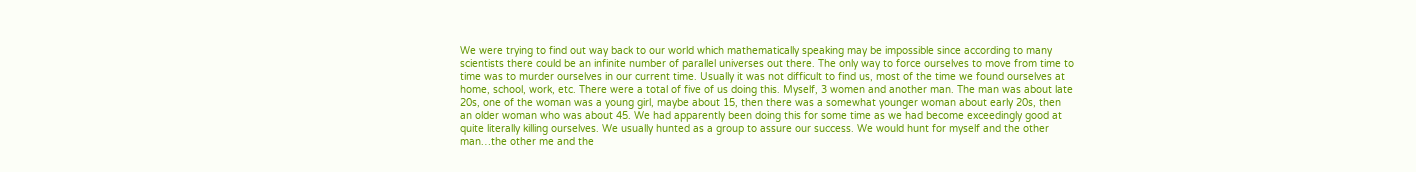We were trying to find out way back to our world which mathematically speaking may be impossible since according to many scientists there could be an infinite number of parallel universes out there. The only way to force ourselves to move from time to time was to murder ourselves in our current time. Usually it was not difficult to find us, most of the time we found ourselves at home, school, work, etc. There were a total of five of us doing this. Myself, 3 women and another man. The man was about late 20s, one of the woman was a young girl, maybe about 15, then there was a somewhat younger woman about early 20s, then an older woman who was about 45. We had apparently been doing this for some time as we had become exceedingly good at quite literally killing ourselves. We usually hunted as a group to assure our success. We would hunt for myself and the other man…the other me and the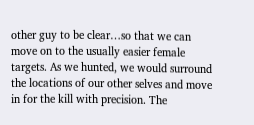other guy to be clear…so that we can move on to the usually easier female targets. As we hunted, we would surround the locations of our other selves and move in for the kill with precision. The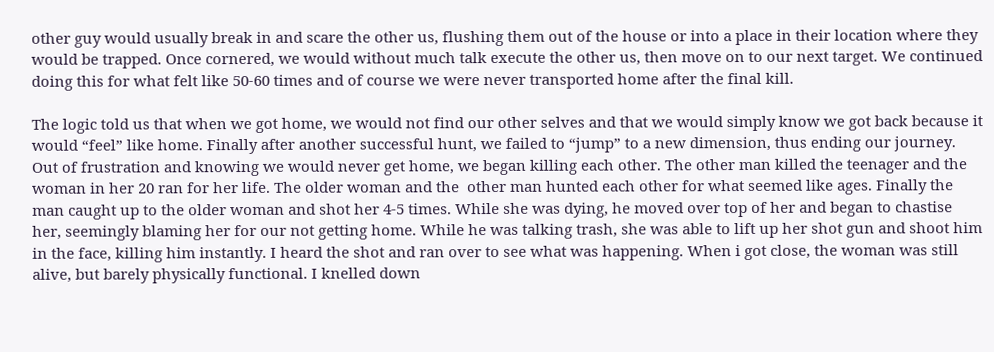other guy would usually break in and scare the other us, flushing them out of the house or into a place in their location where they would be trapped. Once cornered, we would without much talk execute the other us, then move on to our next target. We continued doing this for what felt like 50-60 times and of course we were never transported home after the final kill.

The logic told us that when we got home, we would not find our other selves and that we would simply know we got back because it would “feel” like home. Finally after another successful hunt, we failed to “jump” to a new dimension, thus ending our journey. Out of frustration and knowing we would never get home, we began killing each other. The other man killed the teenager and the woman in her 20 ran for her life. The older woman and the  other man hunted each other for what seemed like ages. Finally the man caught up to the older woman and shot her 4-5 times. While she was dying, he moved over top of her and began to chastise her, seemingly blaming her for our not getting home. While he was talking trash, she was able to lift up her shot gun and shoot him in the face, killing him instantly. I heard the shot and ran over to see what was happening. When i got close, the woman was still alive, but barely physically functional. I knelled down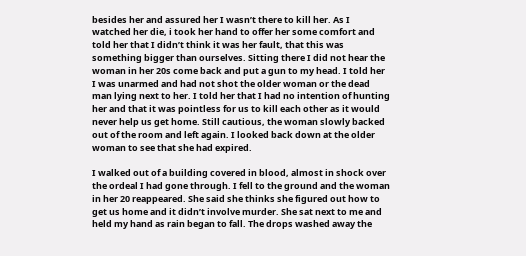besides her and assured her I wasn’t there to kill her. As I watched her die, i took her hand to offer her some comfort and told her that I didn’t think it was her fault, that this was something bigger than ourselves. Sitting there I did not hear the woman in her 20s come back and put a gun to my head. I told her I was unarmed and had not shot the older woman or the dead man lying next to her. I told her that I had no intention of hunting her and that it was pointless for us to kill each other as it would never help us get home. Still cautious, the woman slowly backed out of the room and left again. I looked back down at the older woman to see that she had expired.

I walked out of a building covered in blood, almost in shock over the ordeal I had gone through. I fell to the ground and the woman in her 20 reappeared. She said she thinks she figured out how to get us home and it didn’t involve murder. She sat next to me and held my hand as rain began to fall. The drops washed away the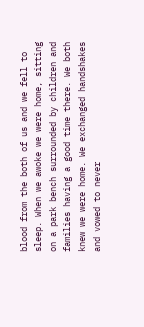blood from the both of us and we fell to sleep. When we awoke we were home, sitting on a park bench surrounded by children and families having a good time there. We both knew we were home. We exchanged handshakes and vowed to never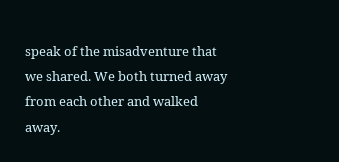speak of the misadventure that we shared. We both turned away from each other and walked away.